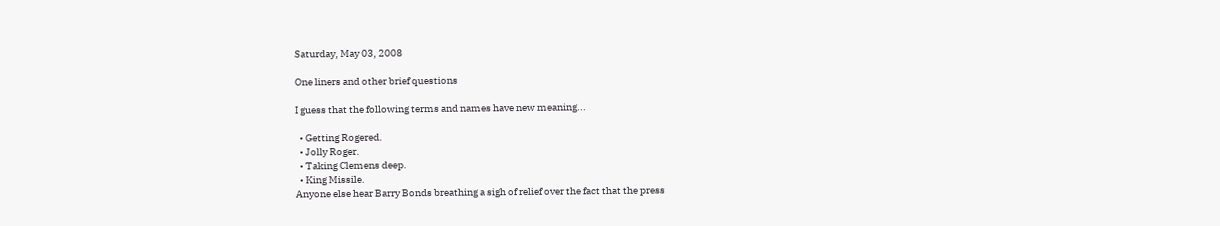Saturday, May 03, 2008

One liners and other brief questions

I guess that the following terms and names have new meaning...

  • Getting Rogered.
  • Jolly Roger.
  • Taking Clemens deep.
  • King Missile.
Anyone else hear Barry Bonds breathing a sigh of relief over the fact that the press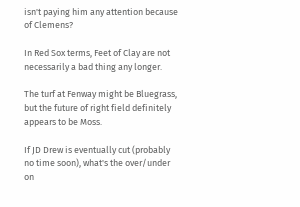isn't paying him any attention because of Clemens?

In Red Sox terms, Feet of Clay are not necessarily a bad thing any longer.

The turf at Fenway might be Bluegrass, but the future of right field definitely appears to be Moss.

If JD Drew is eventually cut (probably no time soon), what's the over/under on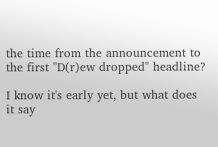the time from the announcement to the first "D(r)ew dropped" headline?

I know it's early yet, but what does it say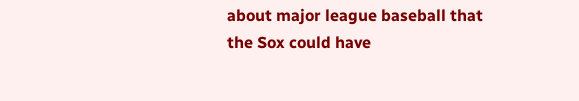about major league baseball that the Sox could have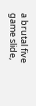a brutal five game slide,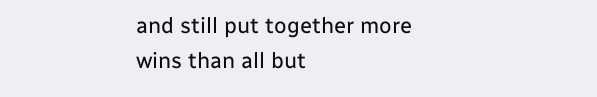and still put together more wins than all but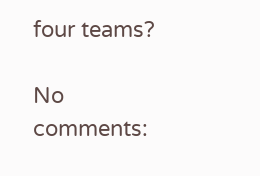four teams?

No comments: